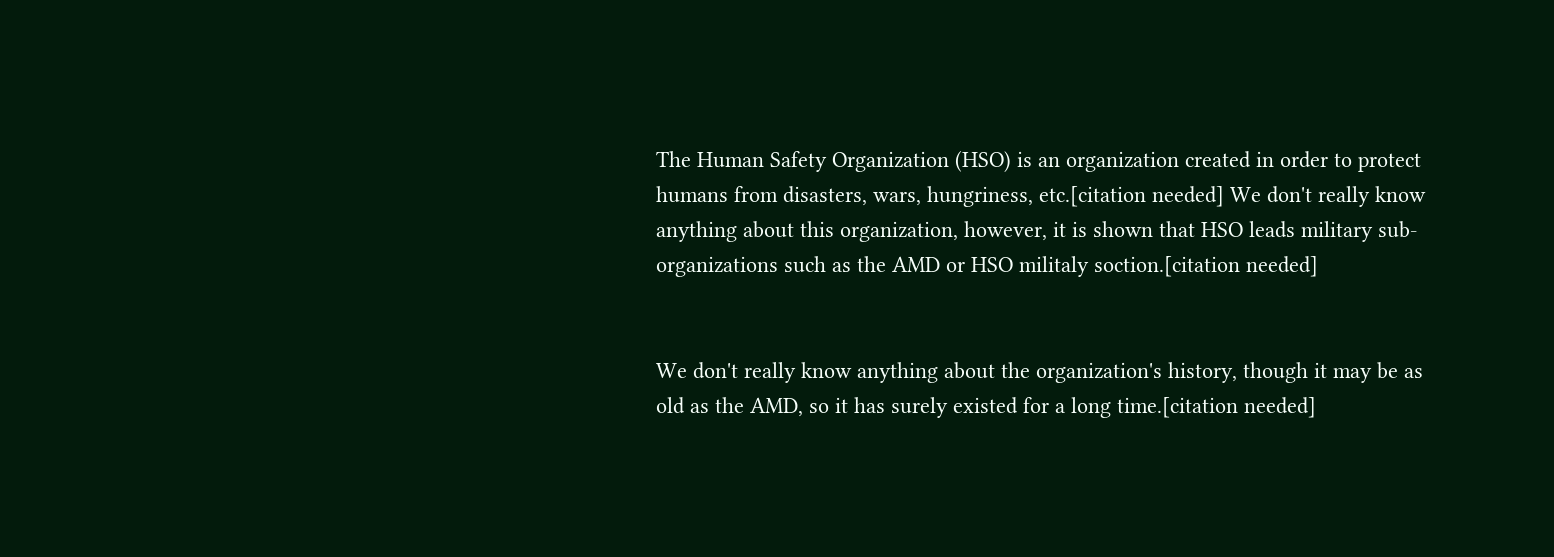The Human Safety Organization (HSO) is an organization created in order to protect humans from disasters, wars, hungriness, etc.[citation needed] We don't really know anything about this organization, however, it is shown that HSO leads military sub-organizations such as the AMD or HSO militaly soction.[citation needed]


We don't really know anything about the organization's history, though it may be as old as the AMD, so it has surely existed for a long time.[citation needed]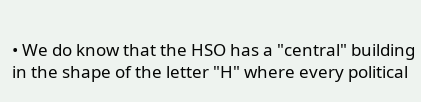• We do know that the HSO has a "central" building in the shape of the letter "H" where every political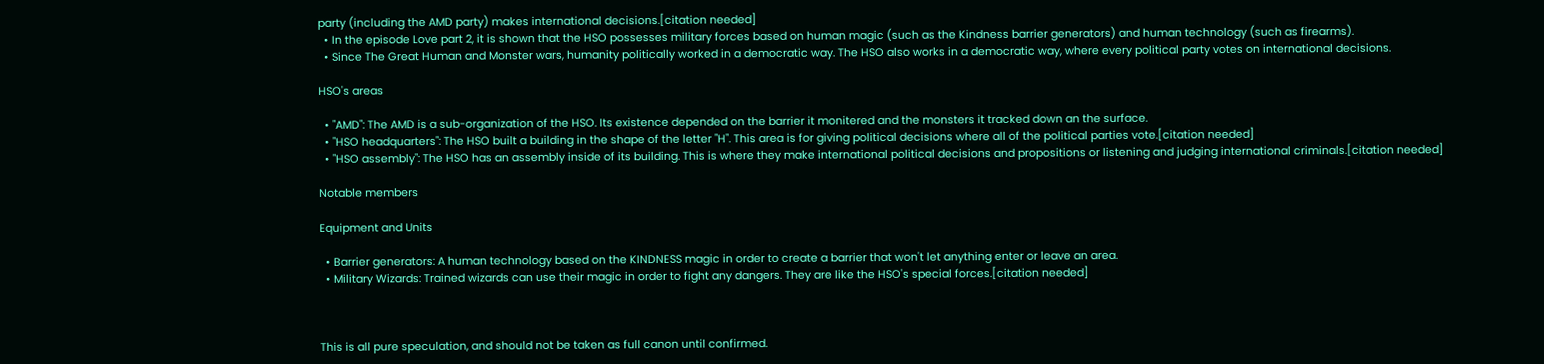party (including the AMD party) makes international decisions.[citation needed]
  • In the episode Love part 2, it is shown that the HSO possesses military forces based on human magic (such as the Kindness barrier generators) and human technology (such as firearms).
  • Since The Great Human and Monster wars, humanity politically worked in a democratic way. The HSO also works in a democratic way, where every political party votes on international decisions.

HSO's areas

  • "AMD": The AMD is a sub-organization of the HSO. Its existence depended on the barrier it monitered and the monsters it tracked down an the surface.
  • "HSO headquarters": The HSO built a building in the shape of the letter "H". This area is for giving political decisions where all of the political parties vote.[citation needed]
  • "HSO assembly": The HSO has an assembly inside of its building. This is where they make international political decisions and propositions or listening and judging international criminals.[citation needed]

Notable members

Equipment and Units

  • Barrier generators: A human technology based on the KINDNESS magic in order to create a barrier that won't let anything enter or leave an area.
  • Military Wizards: Trained wizards can use their magic in order to fight any dangers. They are like the HSO's special forces.[citation needed]



This is all pure speculation, and should not be taken as full canon until confirmed.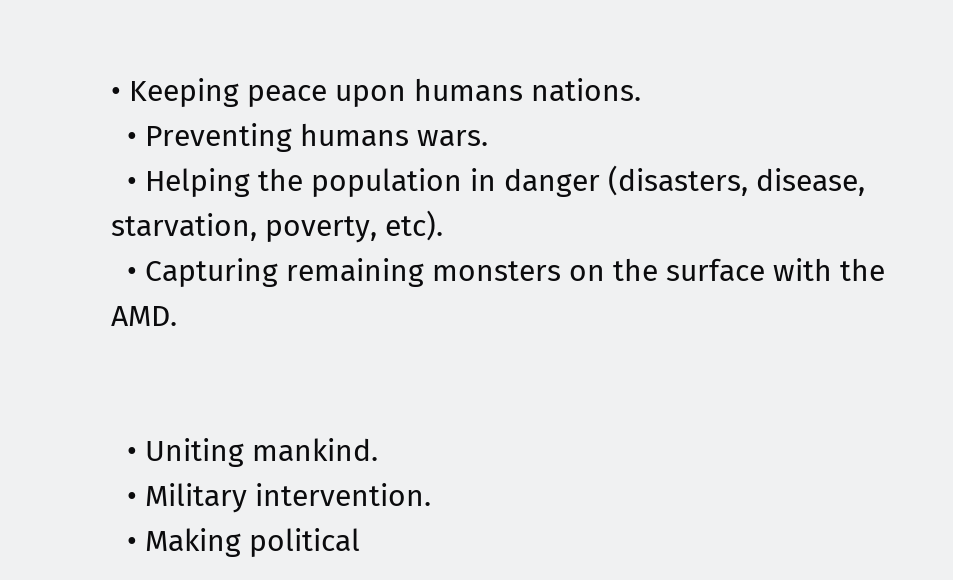• Keeping peace upon humans nations.
  • Preventing humans wars.
  • Helping the population in danger (disasters, disease, starvation, poverty, etc).
  • Capturing remaining monsters on the surface with the AMD.


  • Uniting mankind.
  • Military intervention.
  • Making political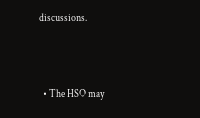discussions.



  • The HSO may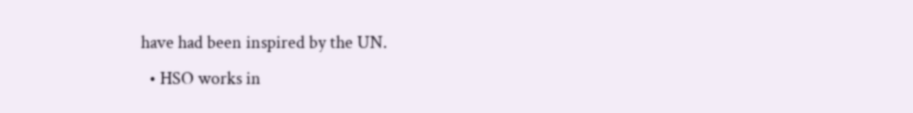have had been inspired by the UN.
  • HSO works in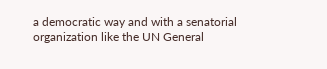a democratic way and with a senatorial organization like the UN General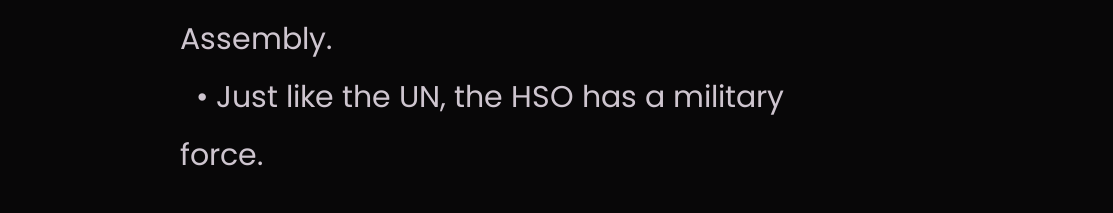Assembly.
  • Just like the UN, the HSO has a military force.